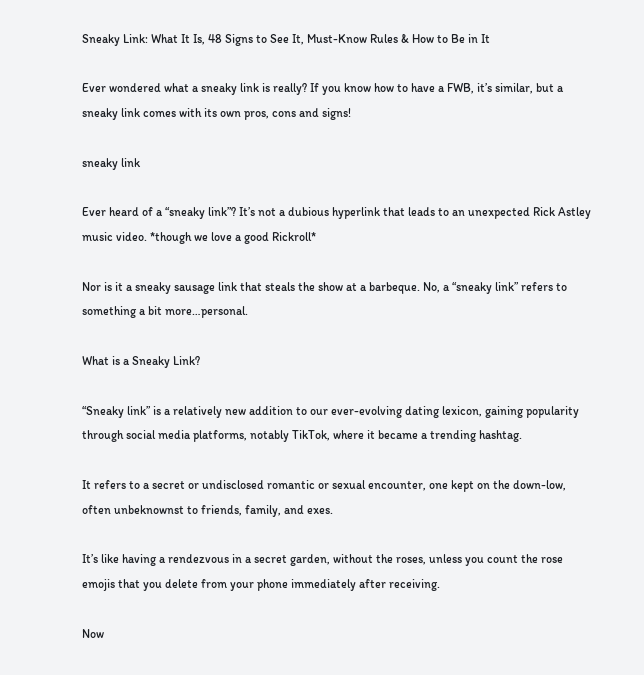Sneaky Link: What It Is, 48 Signs to See It, Must-Know Rules & How to Be in It

Ever wondered what a sneaky link is really? If you know how to have a FWB, it’s similar, but a sneaky link comes with its own pros, cons and signs!

sneaky link

Ever heard of a “sneaky link”? It’s not a dubious hyperlink that leads to an unexpected Rick Astley music video. *though we love a good Rickroll*

Nor is it a sneaky sausage link that steals the show at a barbeque. No, a “sneaky link” refers to something a bit more…personal.

What is a Sneaky Link?

“Sneaky link” is a relatively new addition to our ever-evolving dating lexicon, gaining popularity through social media platforms, notably TikTok, where it became a trending hashtag.

It refers to a secret or undisclosed romantic or sexual encounter, one kept on the down-low, often unbeknownst to friends, family, and exes.

It’s like having a rendezvous in a secret garden, without the roses, unless you count the rose emojis that you delete from your phone immediately after receiving.

Now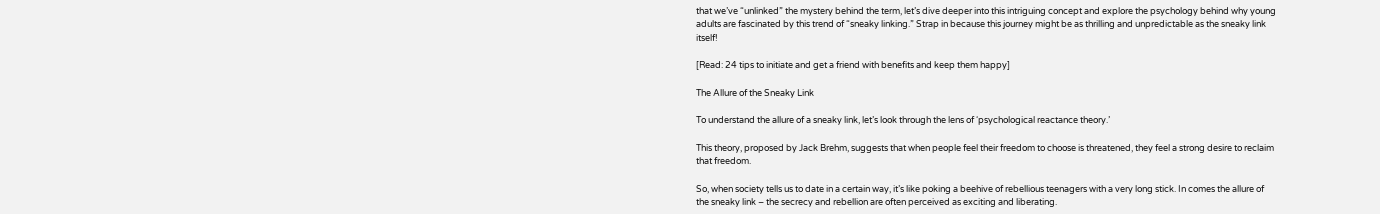that we’ve “unlinked” the mystery behind the term, let’s dive deeper into this intriguing concept and explore the psychology behind why young adults are fascinated by this trend of “sneaky linking.” Strap in because this journey might be as thrilling and unpredictable as the sneaky link itself!

[Read: 24 tips to initiate and get a friend with benefits and keep them happy]

The Allure of the Sneaky Link

To understand the allure of a sneaky link, let’s look through the lens of ‘psychological reactance theory.’

This theory, proposed by Jack Brehm, suggests that when people feel their freedom to choose is threatened, they feel a strong desire to reclaim that freedom.

So, when society tells us to date in a certain way, it’s like poking a beehive of rebellious teenagers with a very long stick. In comes the allure of the sneaky link – the secrecy and rebellion are often perceived as exciting and liberating.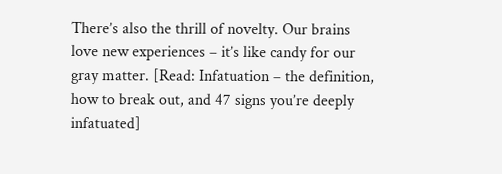There’s also the thrill of novelty. Our brains love new experiences – it’s like candy for our gray matter. [Read: Infatuation – the definition, how to break out, and 47 signs you’re deeply infatuated]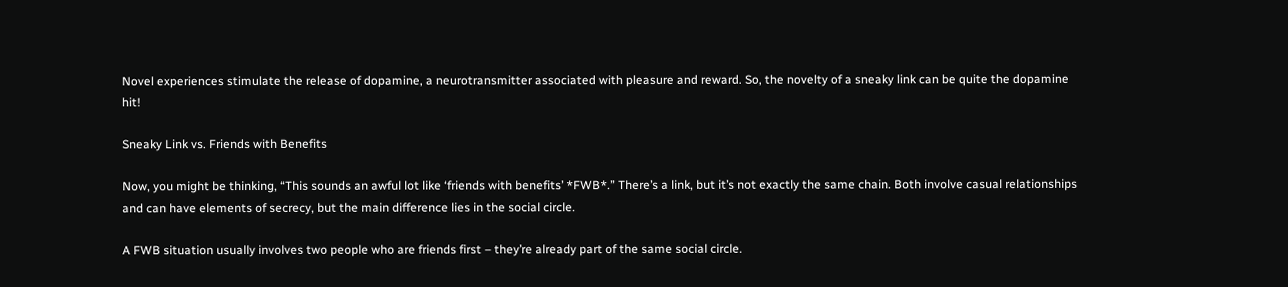Novel experiences stimulate the release of dopamine, a neurotransmitter associated with pleasure and reward. So, the novelty of a sneaky link can be quite the dopamine hit!

Sneaky Link vs. Friends with Benefits

Now, you might be thinking, “This sounds an awful lot like ‘friends with benefits’ *FWB*.” There’s a link, but it’s not exactly the same chain. Both involve casual relationships and can have elements of secrecy, but the main difference lies in the social circle.

A FWB situation usually involves two people who are friends first – they’re already part of the same social circle.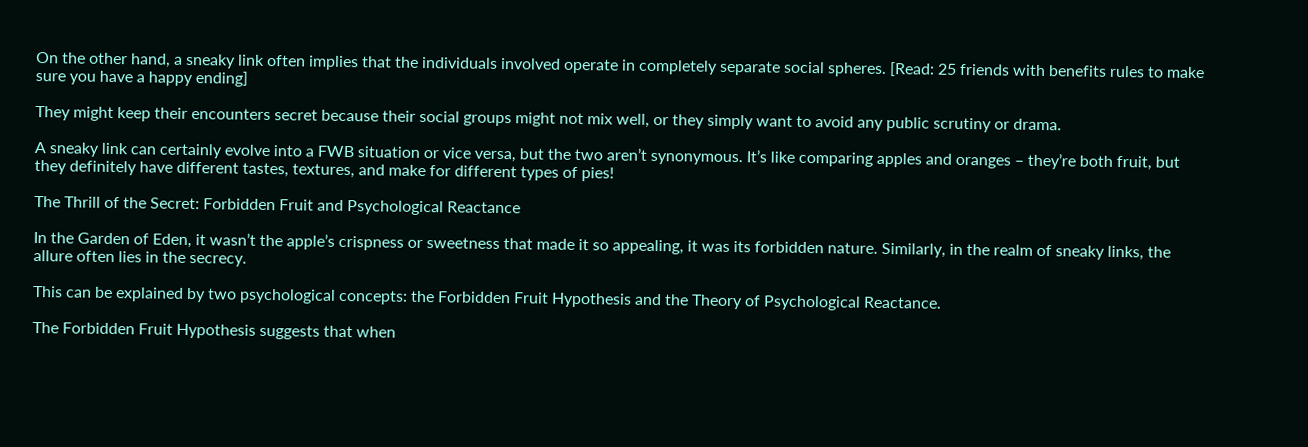On the other hand, a sneaky link often implies that the individuals involved operate in completely separate social spheres. [Read: 25 friends with benefits rules to make sure you have a happy ending]

They might keep their encounters secret because their social groups might not mix well, or they simply want to avoid any public scrutiny or drama.

A sneaky link can certainly evolve into a FWB situation or vice versa, but the two aren’t synonymous. It’s like comparing apples and oranges – they’re both fruit, but they definitely have different tastes, textures, and make for different types of pies!

The Thrill of the Secret: Forbidden Fruit and Psychological Reactance

In the Garden of Eden, it wasn’t the apple’s crispness or sweetness that made it so appealing, it was its forbidden nature. Similarly, in the realm of sneaky links, the allure often lies in the secrecy.

This can be explained by two psychological concepts: the Forbidden Fruit Hypothesis and the Theory of Psychological Reactance.

The Forbidden Fruit Hypothesis suggests that when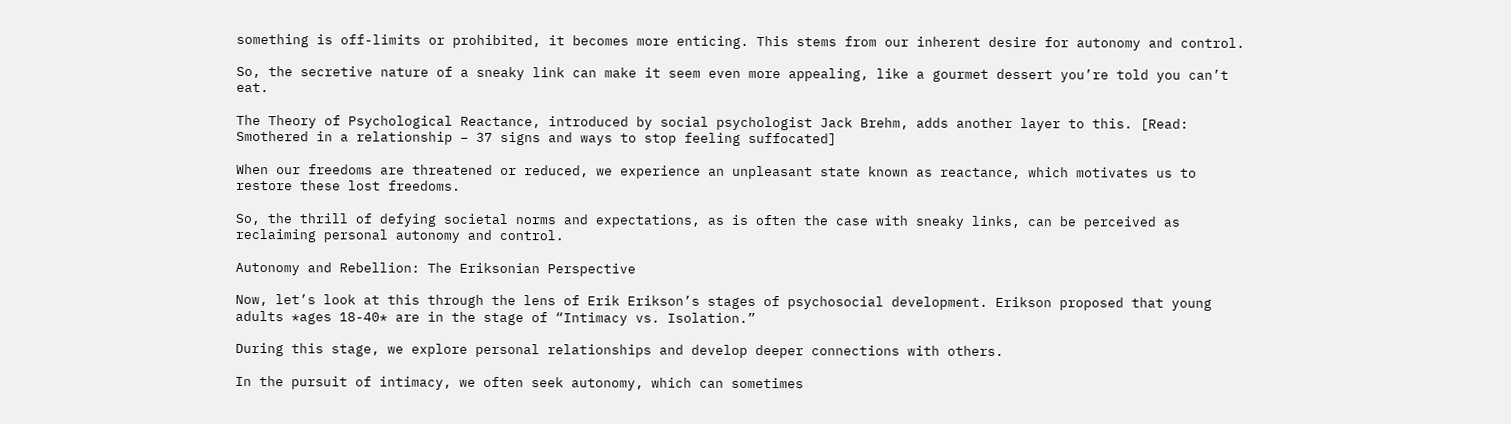something is off-limits or prohibited, it becomes more enticing. This stems from our inherent desire for autonomy and control.

So, the secretive nature of a sneaky link can make it seem even more appealing, like a gourmet dessert you’re told you can’t eat.

The Theory of Psychological Reactance, introduced by social psychologist Jack Brehm, adds another layer to this. [Read: Smothered in a relationship – 37 signs and ways to stop feeling suffocated]

When our freedoms are threatened or reduced, we experience an unpleasant state known as reactance, which motivates us to restore these lost freedoms.

So, the thrill of defying societal norms and expectations, as is often the case with sneaky links, can be perceived as reclaiming personal autonomy and control.

Autonomy and Rebellion: The Eriksonian Perspective

Now, let’s look at this through the lens of Erik Erikson’s stages of psychosocial development. Erikson proposed that young adults *ages 18-40* are in the stage of “Intimacy vs. Isolation.”

During this stage, we explore personal relationships and develop deeper connections with others.

In the pursuit of intimacy, we often seek autonomy, which can sometimes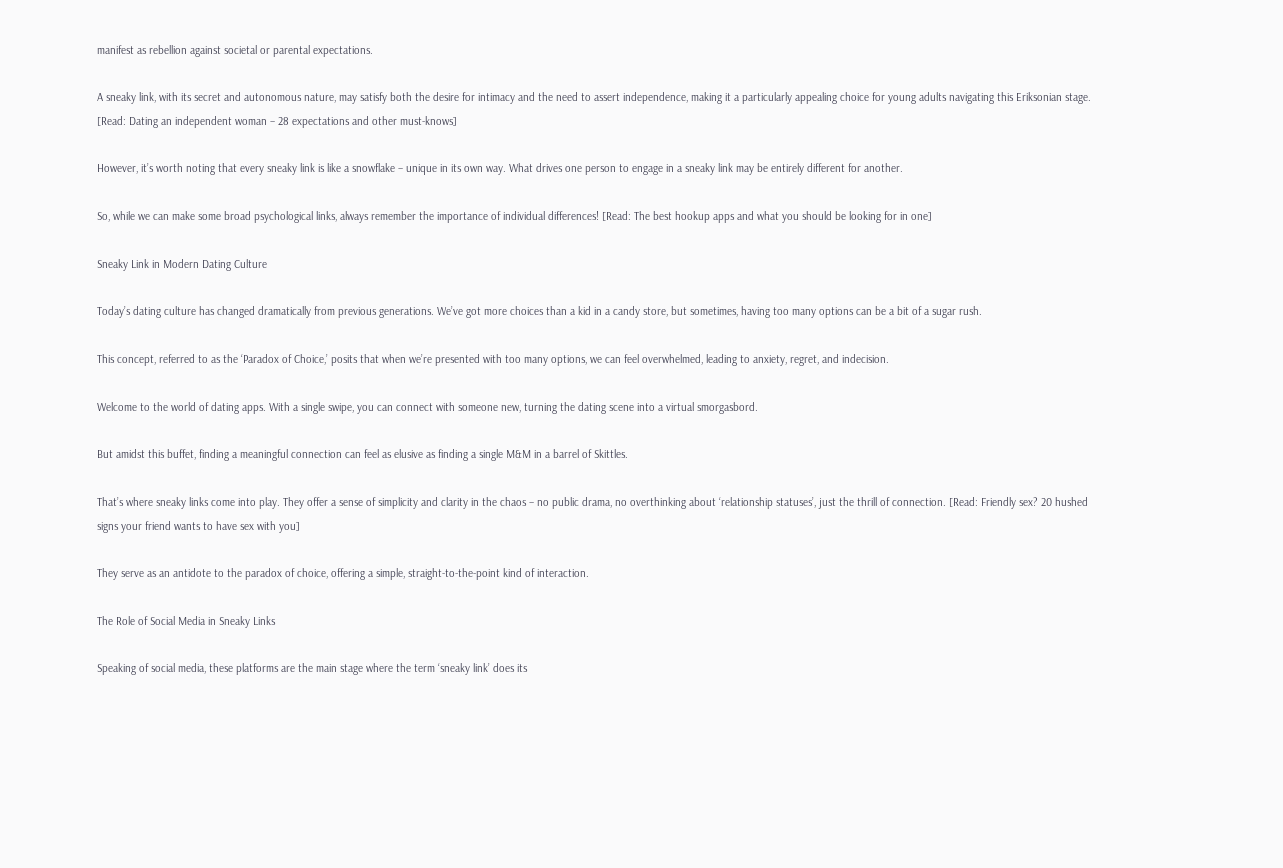manifest as rebellion against societal or parental expectations.

A sneaky link, with its secret and autonomous nature, may satisfy both the desire for intimacy and the need to assert independence, making it a particularly appealing choice for young adults navigating this Eriksonian stage. [Read: Dating an independent woman – 28 expectations and other must-knows]

However, it’s worth noting that every sneaky link is like a snowflake – unique in its own way. What drives one person to engage in a sneaky link may be entirely different for another.

So, while we can make some broad psychological links, always remember the importance of individual differences! [Read: The best hookup apps and what you should be looking for in one]

Sneaky Link in Modern Dating Culture

Today’s dating culture has changed dramatically from previous generations. We’ve got more choices than a kid in a candy store, but sometimes, having too many options can be a bit of a sugar rush.

This concept, referred to as the ‘Paradox of Choice,’ posits that when we’re presented with too many options, we can feel overwhelmed, leading to anxiety, regret, and indecision.

Welcome to the world of dating apps. With a single swipe, you can connect with someone new, turning the dating scene into a virtual smorgasbord.

But amidst this buffet, finding a meaningful connection can feel as elusive as finding a single M&M in a barrel of Skittles.

That’s where sneaky links come into play. They offer a sense of simplicity and clarity in the chaos – no public drama, no overthinking about ‘relationship statuses’, just the thrill of connection. [Read: Friendly sex? 20 hushed signs your friend wants to have sex with you]

They serve as an antidote to the paradox of choice, offering a simple, straight-to-the-point kind of interaction.

The Role of Social Media in Sneaky Links

Speaking of social media, these platforms are the main stage where the term ‘sneaky link’ does its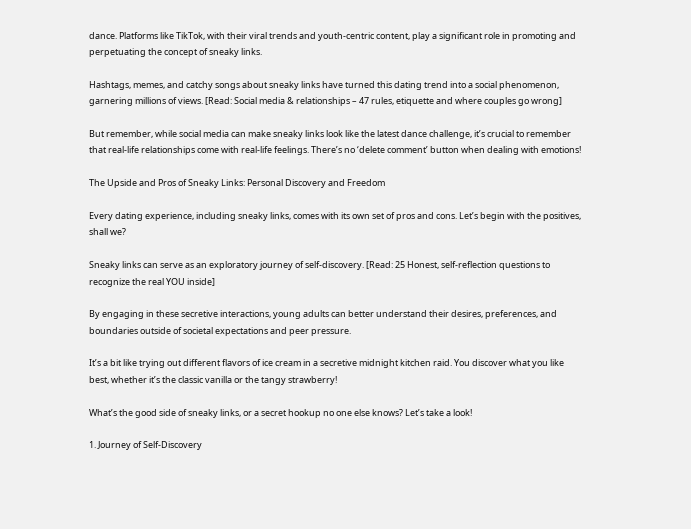dance. Platforms like TikTok, with their viral trends and youth-centric content, play a significant role in promoting and perpetuating the concept of sneaky links.

Hashtags, memes, and catchy songs about sneaky links have turned this dating trend into a social phenomenon, garnering millions of views. [Read: Social media & relationships – 47 rules, etiquette and where couples go wrong]

But remember, while social media can make sneaky links look like the latest dance challenge, it’s crucial to remember that real-life relationships come with real-life feelings. There’s no ‘delete comment’ button when dealing with emotions!

The Upside and Pros of Sneaky Links: Personal Discovery and Freedom

Every dating experience, including sneaky links, comes with its own set of pros and cons. Let’s begin with the positives, shall we?

Sneaky links can serve as an exploratory journey of self-discovery. [Read: 25 Honest, self-reflection questions to recognize the real YOU inside]

By engaging in these secretive interactions, young adults can better understand their desires, preferences, and boundaries outside of societal expectations and peer pressure.

It’s a bit like trying out different flavors of ice cream in a secretive midnight kitchen raid. You discover what you like best, whether it’s the classic vanilla or the tangy strawberry!

What’s the good side of sneaky links, or a secret hookup no one else knows? Let’s take a look!

1. Journey of Self-Discovery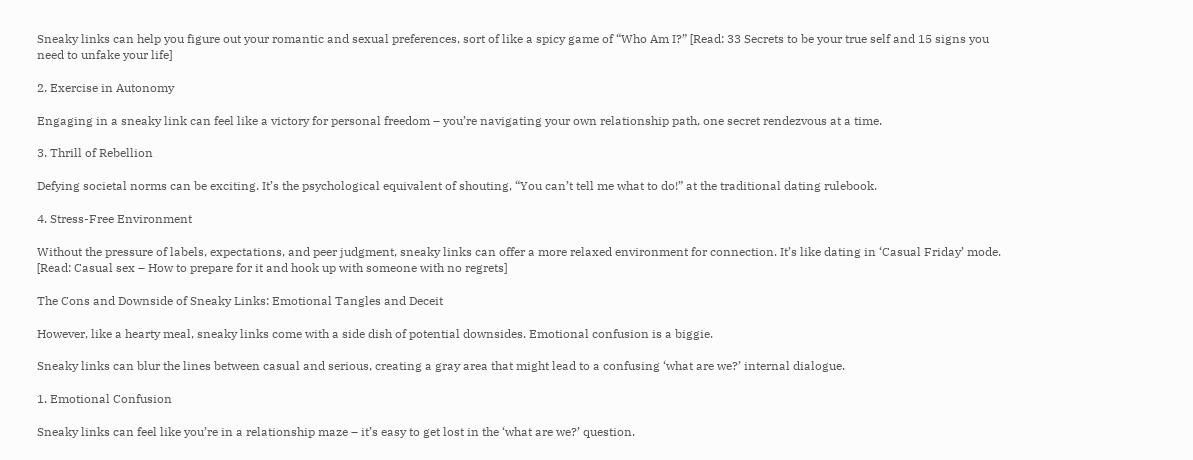Sneaky links can help you figure out your romantic and sexual preferences, sort of like a spicy game of “Who Am I?” [Read: 33 Secrets to be your true self and 15 signs you need to unfake your life]

2. Exercise in Autonomy

Engaging in a sneaky link can feel like a victory for personal freedom – you’re navigating your own relationship path, one secret rendezvous at a time.

3. Thrill of Rebellion

Defying societal norms can be exciting. It’s the psychological equivalent of shouting, “You can’t tell me what to do!” at the traditional dating rulebook.

4. Stress-Free Environment

Without the pressure of labels, expectations, and peer judgment, sneaky links can offer a more relaxed environment for connection. It’s like dating in ‘Casual Friday’ mode. [Read: Casual sex – How to prepare for it and hook up with someone with no regrets]

The Cons and Downside of Sneaky Links: Emotional Tangles and Deceit

However, like a hearty meal, sneaky links come with a side dish of potential downsides. Emotional confusion is a biggie.

Sneaky links can blur the lines between casual and serious, creating a gray area that might lead to a confusing ‘what are we?’ internal dialogue.

1. Emotional Confusion

Sneaky links can feel like you’re in a relationship maze – it’s easy to get lost in the ‘what are we?’ question.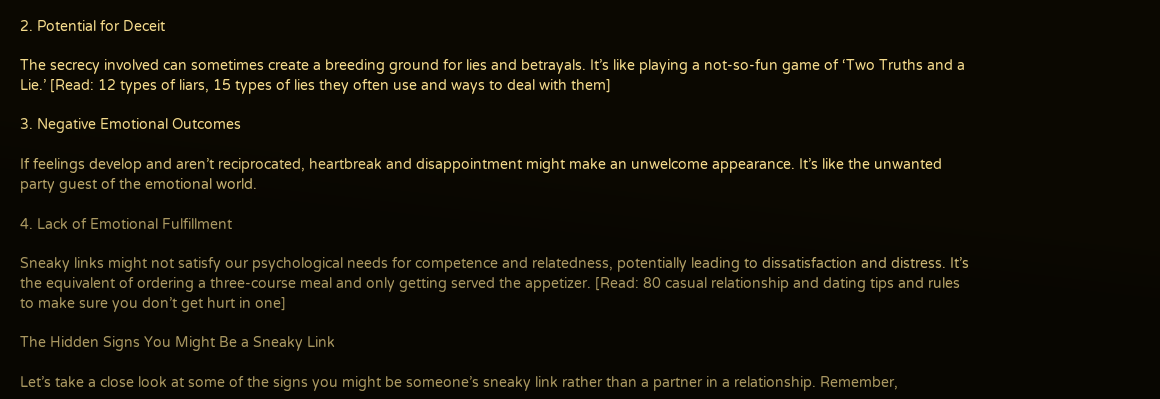2. Potential for Deceit

The secrecy involved can sometimes create a breeding ground for lies and betrayals. It’s like playing a not-so-fun game of ‘Two Truths and a Lie.’ [Read: 12 types of liars, 15 types of lies they often use and ways to deal with them]

3. Negative Emotional Outcomes

If feelings develop and aren’t reciprocated, heartbreak and disappointment might make an unwelcome appearance. It’s like the unwanted party guest of the emotional world.

4. Lack of Emotional Fulfillment

Sneaky links might not satisfy our psychological needs for competence and relatedness, potentially leading to dissatisfaction and distress. It’s the equivalent of ordering a three-course meal and only getting served the appetizer. [Read: 80 casual relationship and dating tips and rules to make sure you don’t get hurt in one]

The Hidden Signs You Might Be a Sneaky Link

Let’s take a close look at some of the signs you might be someone’s sneaky link rather than a partner in a relationship. Remember,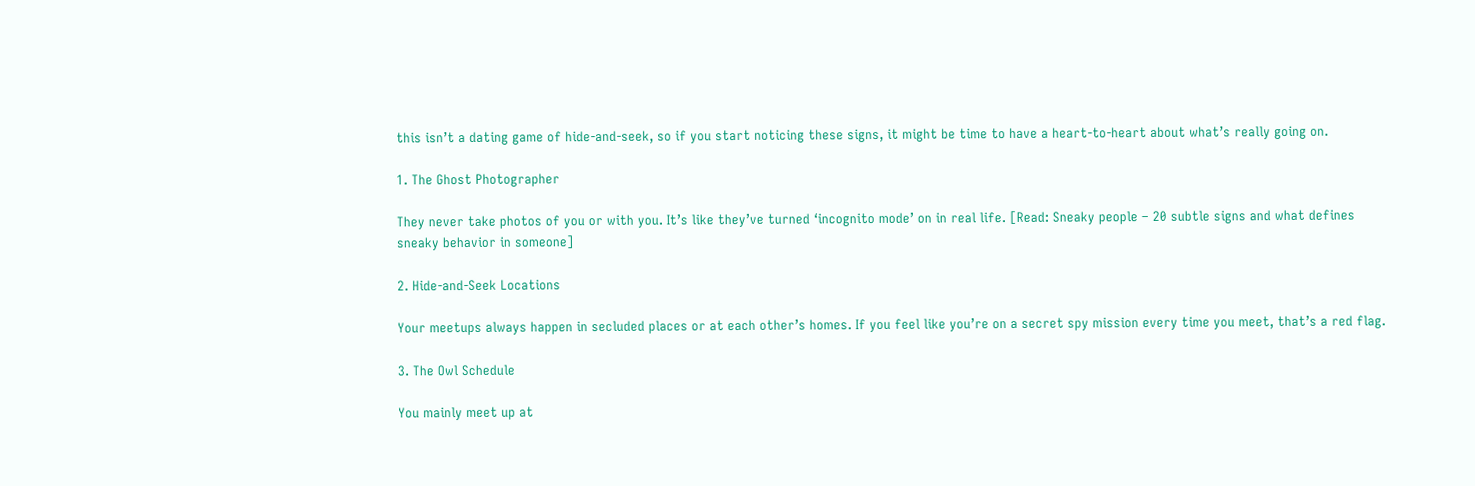this isn’t a dating game of hide-and-seek, so if you start noticing these signs, it might be time to have a heart-to-heart about what’s really going on.

1. The Ghost Photographer

They never take photos of you or with you. It’s like they’ve turned ‘incognito mode’ on in real life. [Read: Sneaky people – 20 subtle signs and what defines sneaky behavior in someone]

2. Hide-and-Seek Locations

Your meetups always happen in secluded places or at each other’s homes. If you feel like you’re on a secret spy mission every time you meet, that’s a red flag.

3. The Owl Schedule

You mainly meet up at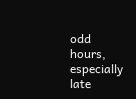odd hours, especially late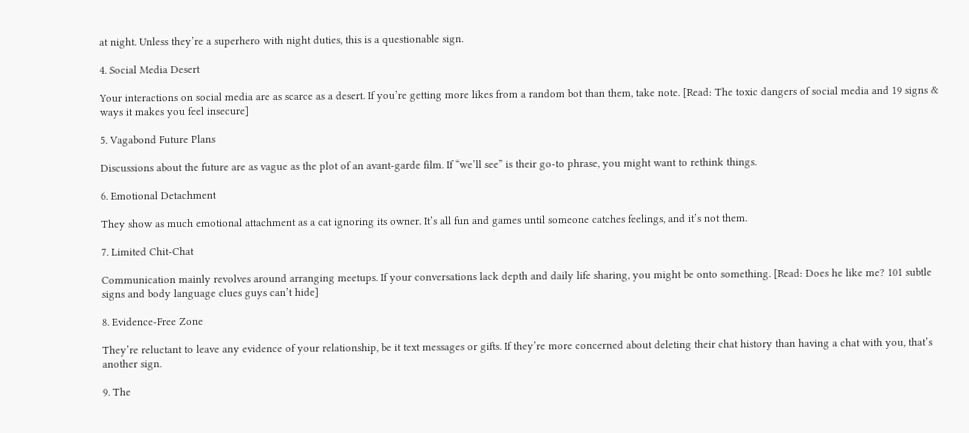at night. Unless they’re a superhero with night duties, this is a questionable sign.

4. Social Media Desert

Your interactions on social media are as scarce as a desert. If you’re getting more likes from a random bot than them, take note. [Read: The toxic dangers of social media and 19 signs & ways it makes you feel insecure]

5. Vagabond Future Plans

Discussions about the future are as vague as the plot of an avant-garde film. If “we’ll see” is their go-to phrase, you might want to rethink things.

6. Emotional Detachment

They show as much emotional attachment as a cat ignoring its owner. It’s all fun and games until someone catches feelings, and it’s not them.

7. Limited Chit-Chat

Communication mainly revolves around arranging meetups. If your conversations lack depth and daily life sharing, you might be onto something. [Read: Does he like me? 101 subtle signs and body language clues guys can’t hide]

8. Evidence-Free Zone

They’re reluctant to leave any evidence of your relationship, be it text messages or gifts. If they’re more concerned about deleting their chat history than having a chat with you, that’s another sign.

9. The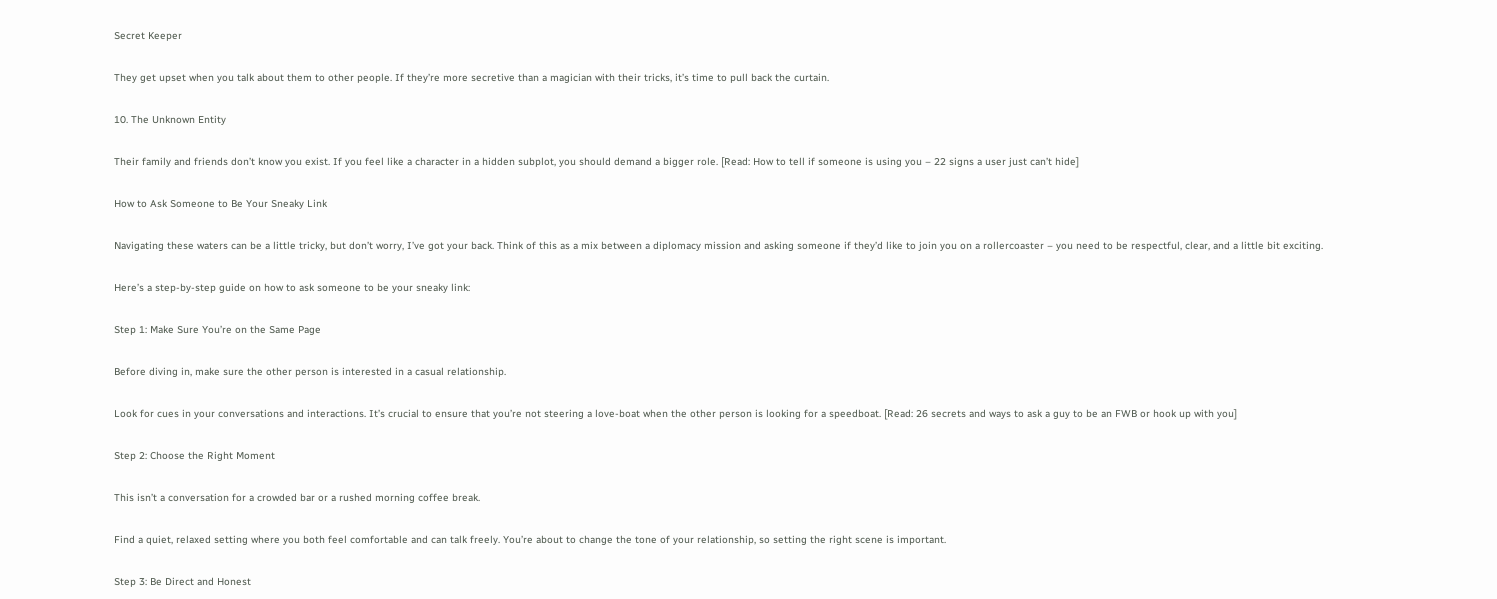Secret Keeper

They get upset when you talk about them to other people. If they’re more secretive than a magician with their tricks, it’s time to pull back the curtain.

10. The Unknown Entity

Their family and friends don’t know you exist. If you feel like a character in a hidden subplot, you should demand a bigger role. [Read: How to tell if someone is using you – 22 signs a user just can’t hide]

How to Ask Someone to Be Your Sneaky Link

Navigating these waters can be a little tricky, but don’t worry, I’ve got your back. Think of this as a mix between a diplomacy mission and asking someone if they’d like to join you on a rollercoaster – you need to be respectful, clear, and a little bit exciting.

Here’s a step-by-step guide on how to ask someone to be your sneaky link:

Step 1: Make Sure You’re on the Same Page

Before diving in, make sure the other person is interested in a casual relationship.

Look for cues in your conversations and interactions. It’s crucial to ensure that you’re not steering a love-boat when the other person is looking for a speedboat. [Read: 26 secrets and ways to ask a guy to be an FWB or hook up with you]

Step 2: Choose the Right Moment

This isn’t a conversation for a crowded bar or a rushed morning coffee break.

Find a quiet, relaxed setting where you both feel comfortable and can talk freely. You’re about to change the tone of your relationship, so setting the right scene is important.

Step 3: Be Direct and Honest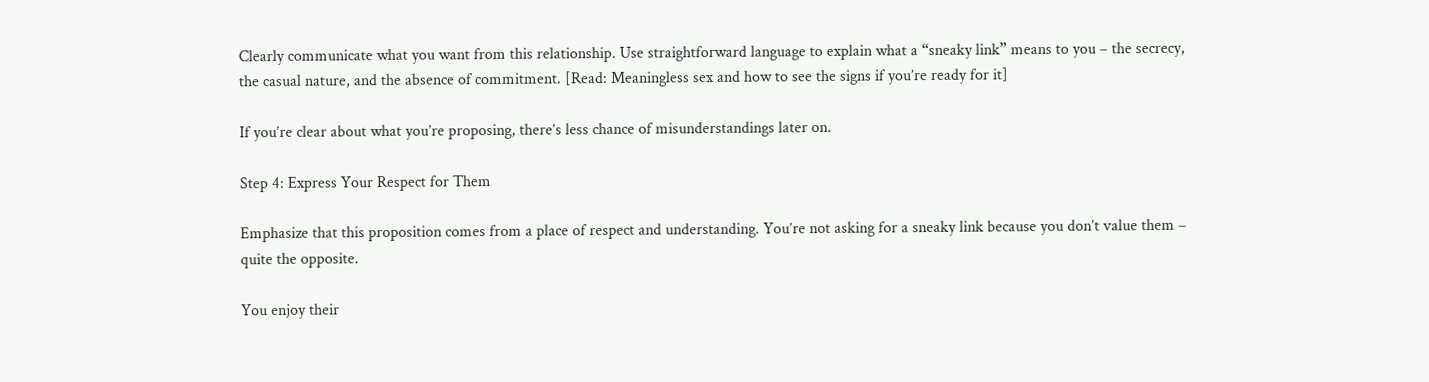Clearly communicate what you want from this relationship. Use straightforward language to explain what a “sneaky link” means to you – the secrecy, the casual nature, and the absence of commitment. [Read: Meaningless sex and how to see the signs if you’re ready for it]

If you’re clear about what you’re proposing, there’s less chance of misunderstandings later on.

Step 4: Express Your Respect for Them

Emphasize that this proposition comes from a place of respect and understanding. You’re not asking for a sneaky link because you don’t value them – quite the opposite.

You enjoy their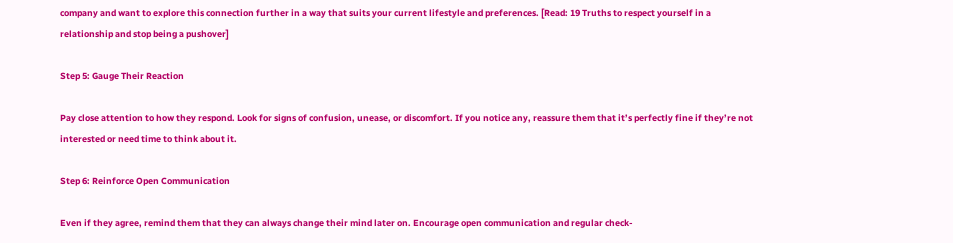company and want to explore this connection further in a way that suits your current lifestyle and preferences. [Read: 19 Truths to respect yourself in a relationship and stop being a pushover]

Step 5: Gauge Their Reaction

Pay close attention to how they respond. Look for signs of confusion, unease, or discomfort. If you notice any, reassure them that it’s perfectly fine if they’re not interested or need time to think about it.

Step 6: Reinforce Open Communication

Even if they agree, remind them that they can always change their mind later on. Encourage open communication and regular check-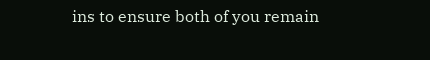ins to ensure both of you remain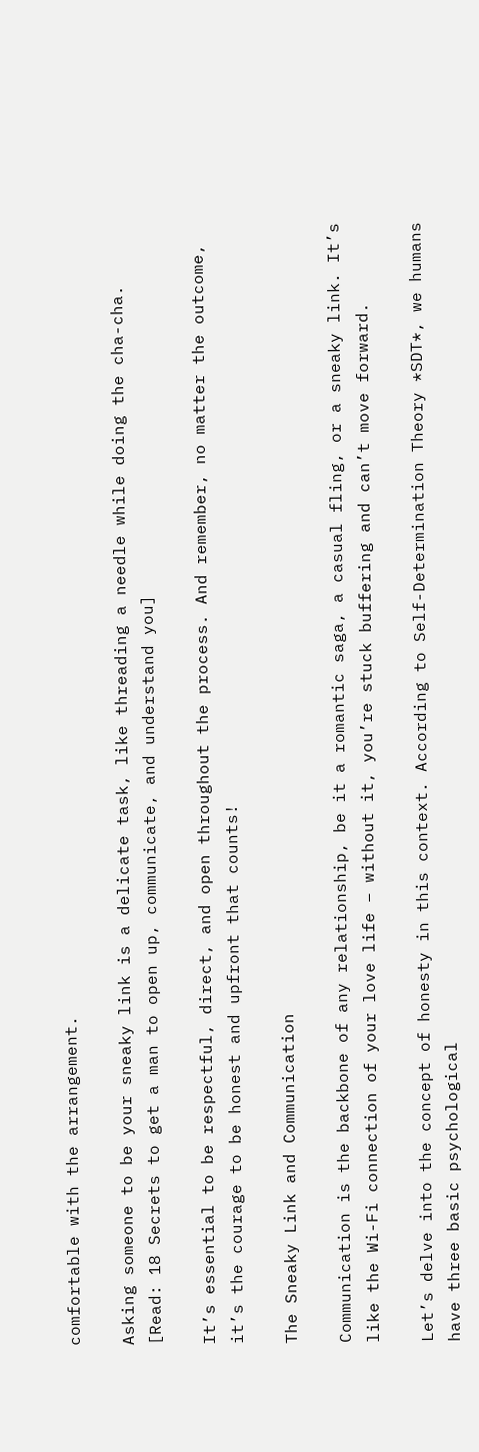comfortable with the arrangement.

Asking someone to be your sneaky link is a delicate task, like threading a needle while doing the cha-cha. [Read: 18 Secrets to get a man to open up, communicate, and understand you]

It’s essential to be respectful, direct, and open throughout the process. And remember, no matter the outcome, it’s the courage to be honest and upfront that counts!

The Sneaky Link and Communication

Communication is the backbone of any relationship, be it a romantic saga, a casual fling, or a sneaky link. It’s like the Wi-Fi connection of your love life – without it, you’re stuck buffering and can’t move forward.

Let’s delve into the concept of honesty in this context. According to Self-Determination Theory *SDT*, we humans have three basic psychological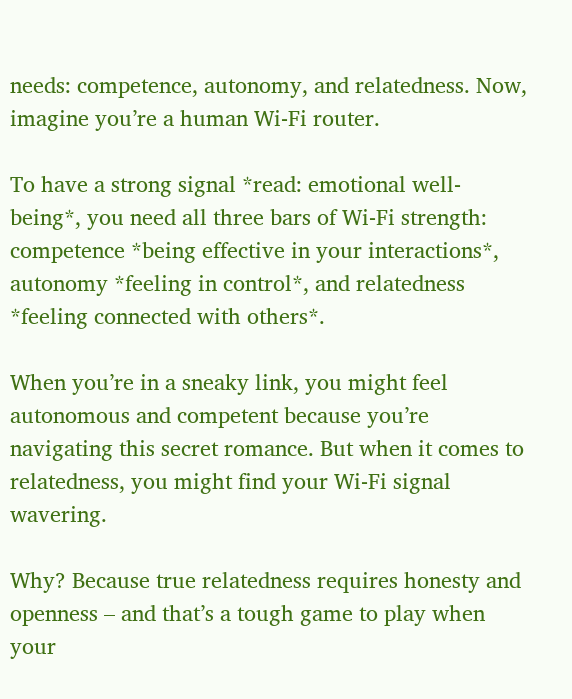needs: competence, autonomy, and relatedness. Now, imagine you’re a human Wi-Fi router.

To have a strong signal *read: emotional well-being*, you need all three bars of Wi-Fi strength: competence *being effective in your interactions*, autonomy *feeling in control*, and relatedness *feeling connected with others*.

When you’re in a sneaky link, you might feel autonomous and competent because you’re navigating this secret romance. But when it comes to relatedness, you might find your Wi-Fi signal wavering.

Why? Because true relatedness requires honesty and openness – and that’s a tough game to play when your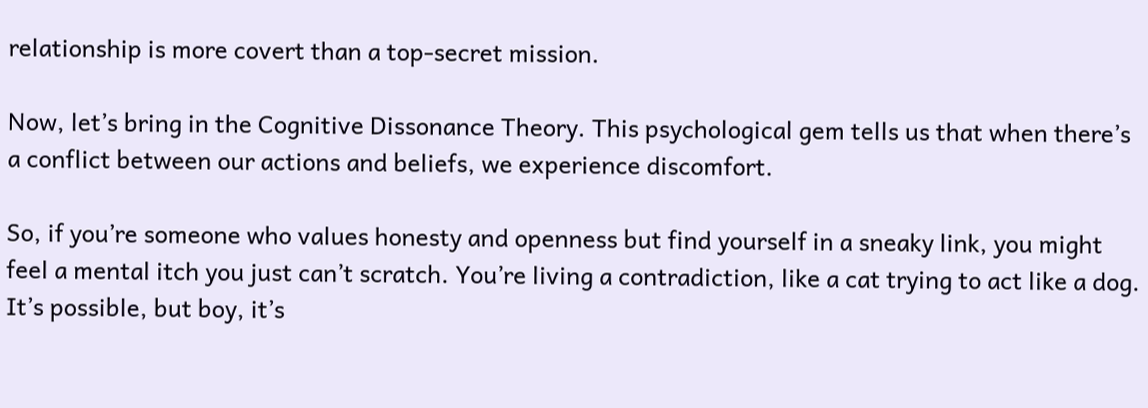relationship is more covert than a top-secret mission.

Now, let’s bring in the Cognitive Dissonance Theory. This psychological gem tells us that when there’s a conflict between our actions and beliefs, we experience discomfort.

So, if you’re someone who values honesty and openness but find yourself in a sneaky link, you might feel a mental itch you just can’t scratch. You’re living a contradiction, like a cat trying to act like a dog. It’s possible, but boy, it’s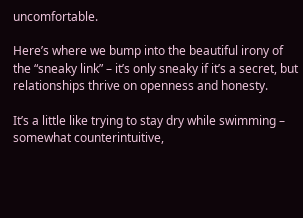uncomfortable.

Here’s where we bump into the beautiful irony of the “sneaky link” – it’s only sneaky if it’s a secret, but relationships thrive on openness and honesty.

It’s a little like trying to stay dry while swimming – somewhat counterintuitive,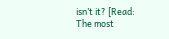isn’t it? [Read: The most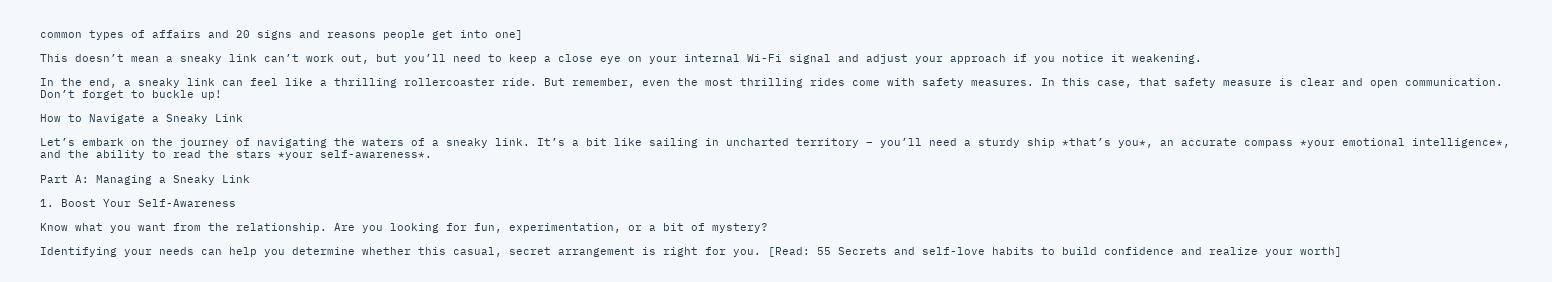common types of affairs and 20 signs and reasons people get into one]

This doesn’t mean a sneaky link can’t work out, but you’ll need to keep a close eye on your internal Wi-Fi signal and adjust your approach if you notice it weakening.

In the end, a sneaky link can feel like a thrilling rollercoaster ride. But remember, even the most thrilling rides come with safety measures. In this case, that safety measure is clear and open communication. Don’t forget to buckle up!

How to Navigate a Sneaky Link

Let’s embark on the journey of navigating the waters of a sneaky link. It’s a bit like sailing in uncharted territory – you’ll need a sturdy ship *that’s you*, an accurate compass *your emotional intelligence*, and the ability to read the stars *your self-awareness*.

Part A: Managing a Sneaky Link

1. Boost Your Self-Awareness

Know what you want from the relationship. Are you looking for fun, experimentation, or a bit of mystery?

Identifying your needs can help you determine whether this casual, secret arrangement is right for you. [Read: 55 Secrets and self-love habits to build confidence and realize your worth]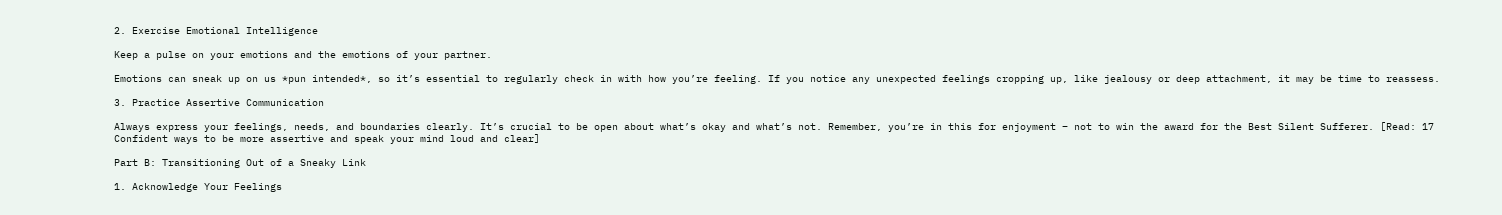2. Exercise Emotional Intelligence

Keep a pulse on your emotions and the emotions of your partner.

Emotions can sneak up on us *pun intended*, so it’s essential to regularly check in with how you’re feeling. If you notice any unexpected feelings cropping up, like jealousy or deep attachment, it may be time to reassess.

3. Practice Assertive Communication

Always express your feelings, needs, and boundaries clearly. It’s crucial to be open about what’s okay and what’s not. Remember, you’re in this for enjoyment – not to win the award for the Best Silent Sufferer. [Read: 17 Confident ways to be more assertive and speak your mind loud and clear]

Part B: Transitioning Out of a Sneaky Link

1. Acknowledge Your Feelings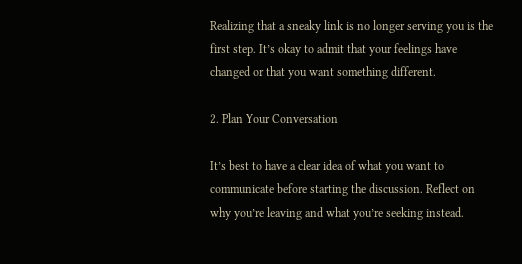Realizing that a sneaky link is no longer serving you is the first step. It’s okay to admit that your feelings have changed or that you want something different.

2. Plan Your Conversation

It’s best to have a clear idea of what you want to communicate before starting the discussion. Reflect on why you’re leaving and what you’re seeking instead.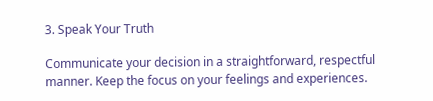3. Speak Your Truth

Communicate your decision in a straightforward, respectful manner. Keep the focus on your feelings and experiences.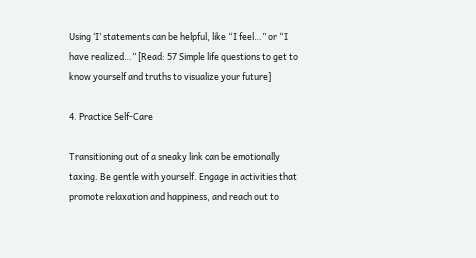Using ‘I’ statements can be helpful, like “I feel…” or “I have realized…” [Read: 57 Simple life questions to get to know yourself and truths to visualize your future]

4. Practice Self-Care

Transitioning out of a sneaky link can be emotionally taxing. Be gentle with yourself. Engage in activities that promote relaxation and happiness, and reach out to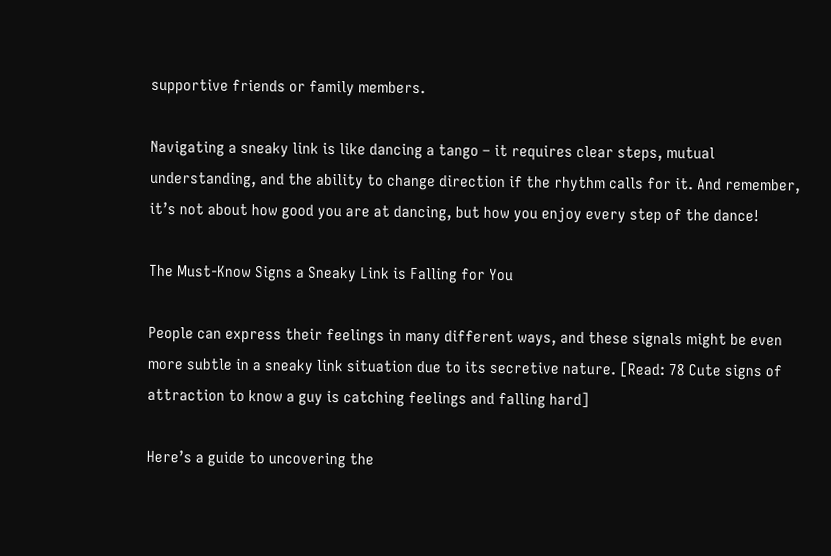supportive friends or family members.

Navigating a sneaky link is like dancing a tango – it requires clear steps, mutual understanding, and the ability to change direction if the rhythm calls for it. And remember, it’s not about how good you are at dancing, but how you enjoy every step of the dance!

The Must-Know Signs a Sneaky Link is Falling for You

People can express their feelings in many different ways, and these signals might be even more subtle in a sneaky link situation due to its secretive nature. [Read: 78 Cute signs of attraction to know a guy is catching feelings and falling hard]

Here’s a guide to uncovering the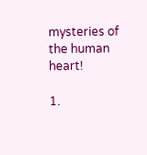mysteries of the human heart!

1.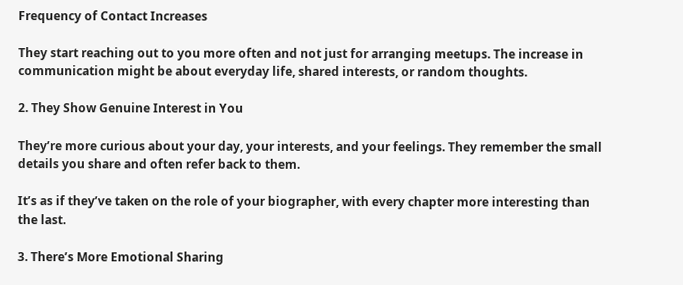Frequency of Contact Increases

They start reaching out to you more often and not just for arranging meetups. The increase in communication might be about everyday life, shared interests, or random thoughts.

2. They Show Genuine Interest in You

They’re more curious about your day, your interests, and your feelings. They remember the small details you share and often refer back to them.

It’s as if they’ve taken on the role of your biographer, with every chapter more interesting than the last.

3. There’s More Emotional Sharing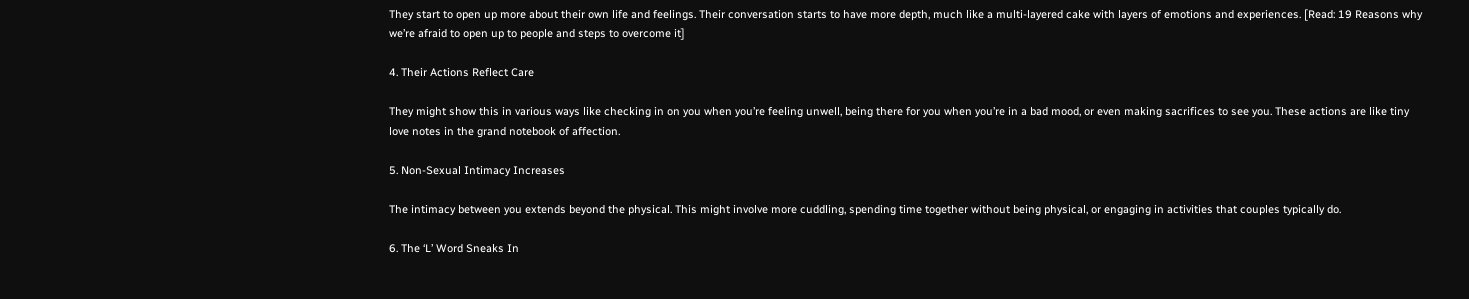They start to open up more about their own life and feelings. Their conversation starts to have more depth, much like a multi-layered cake with layers of emotions and experiences. [Read: 19 Reasons why we’re afraid to open up to people and steps to overcome it]

4. Their Actions Reflect Care

They might show this in various ways like checking in on you when you’re feeling unwell, being there for you when you’re in a bad mood, or even making sacrifices to see you. These actions are like tiny love notes in the grand notebook of affection.

5. Non-Sexual Intimacy Increases

The intimacy between you extends beyond the physical. This might involve more cuddling, spending time together without being physical, or engaging in activities that couples typically do.

6. The ‘L’ Word Sneaks In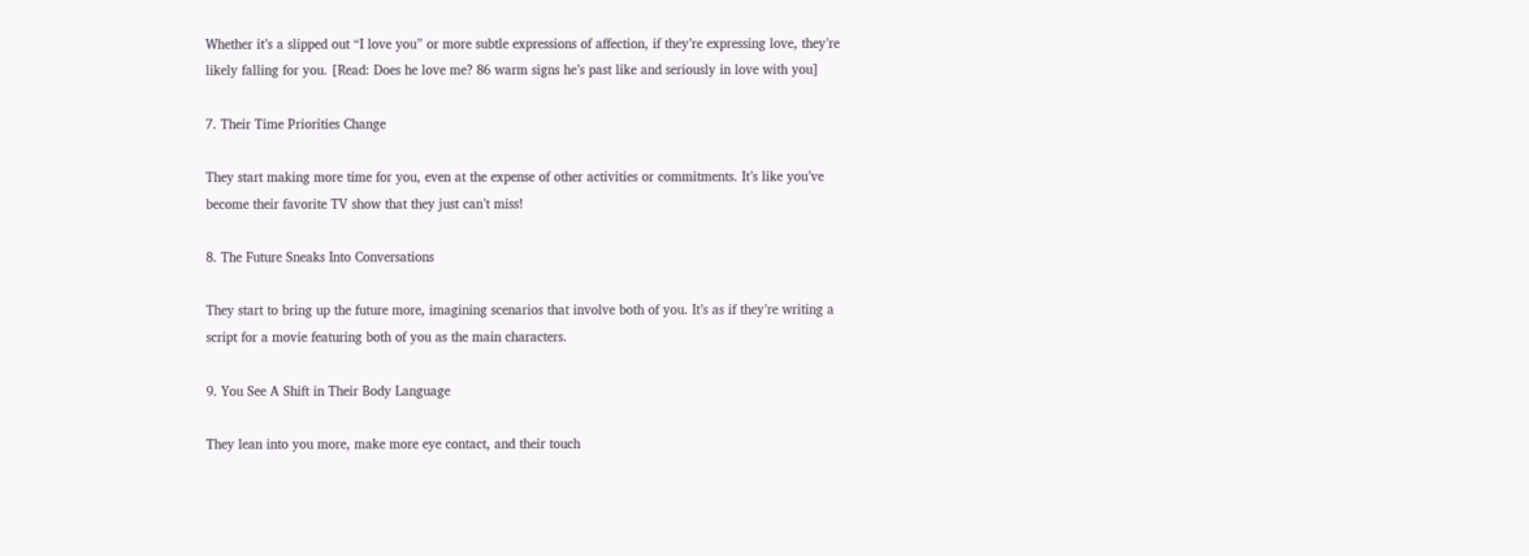Whether it’s a slipped out “I love you” or more subtle expressions of affection, if they’re expressing love, they’re likely falling for you. [Read: Does he love me? 86 warm signs he’s past like and seriously in love with you]

7. Their Time Priorities Change

They start making more time for you, even at the expense of other activities or commitments. It’s like you’ve become their favorite TV show that they just can’t miss!

8. The Future Sneaks Into Conversations

They start to bring up the future more, imagining scenarios that involve both of you. It’s as if they’re writing a script for a movie featuring both of you as the main characters.

9. You See A Shift in Their Body Language

They lean into you more, make more eye contact, and their touch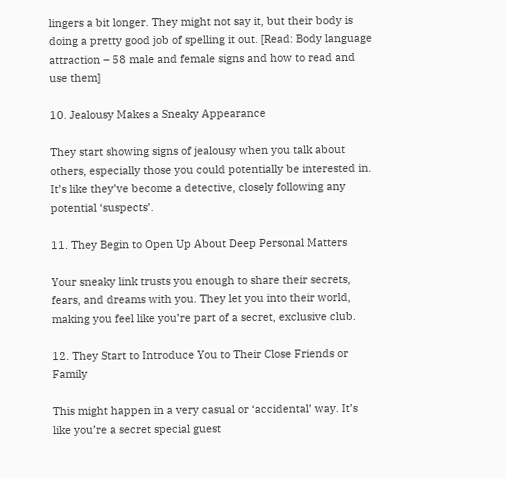lingers a bit longer. They might not say it, but their body is doing a pretty good job of spelling it out. [Read: Body language attraction – 58 male and female signs and how to read and use them]

10. Jealousy Makes a Sneaky Appearance

They start showing signs of jealousy when you talk about others, especially those you could potentially be interested in. It’s like they’ve become a detective, closely following any potential ‘suspects’.

11. They Begin to Open Up About Deep Personal Matters

Your sneaky link trusts you enough to share their secrets, fears, and dreams with you. They let you into their world, making you feel like you’re part of a secret, exclusive club.

12. They Start to Introduce You to Their Close Friends or Family

This might happen in a very casual or ‘accidental’ way. It’s like you’re a secret special guest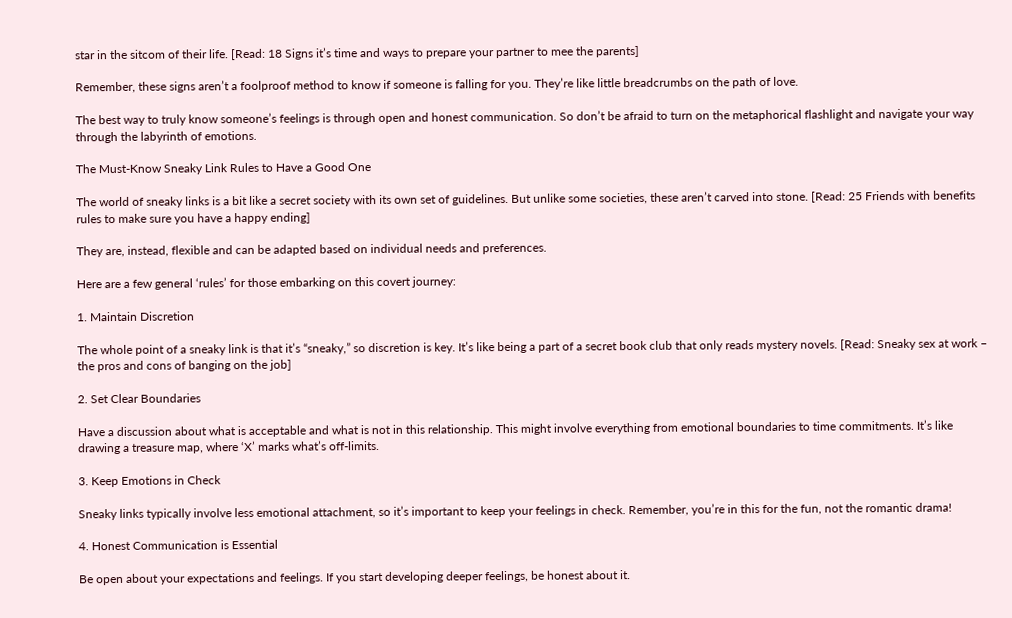star in the sitcom of their life. [Read: 18 Signs it’s time and ways to prepare your partner to mee the parents]

Remember, these signs aren’t a foolproof method to know if someone is falling for you. They’re like little breadcrumbs on the path of love.

The best way to truly know someone’s feelings is through open and honest communication. So don’t be afraid to turn on the metaphorical flashlight and navigate your way through the labyrinth of emotions.

The Must-Know Sneaky Link Rules to Have a Good One

The world of sneaky links is a bit like a secret society with its own set of guidelines. But unlike some societies, these aren’t carved into stone. [Read: 25 Friends with benefits rules to make sure you have a happy ending]

They are, instead, flexible and can be adapted based on individual needs and preferences.

Here are a few general ‘rules’ for those embarking on this covert journey:

1. Maintain Discretion

The whole point of a sneaky link is that it’s “sneaky,” so discretion is key. It’s like being a part of a secret book club that only reads mystery novels. [Read: Sneaky sex at work – the pros and cons of banging on the job]

2. Set Clear Boundaries

Have a discussion about what is acceptable and what is not in this relationship. This might involve everything from emotional boundaries to time commitments. It’s like drawing a treasure map, where ‘X’ marks what’s off-limits.

3. Keep Emotions in Check

Sneaky links typically involve less emotional attachment, so it’s important to keep your feelings in check. Remember, you’re in this for the fun, not the romantic drama!

4. Honest Communication is Essential

Be open about your expectations and feelings. If you start developing deeper feelings, be honest about it.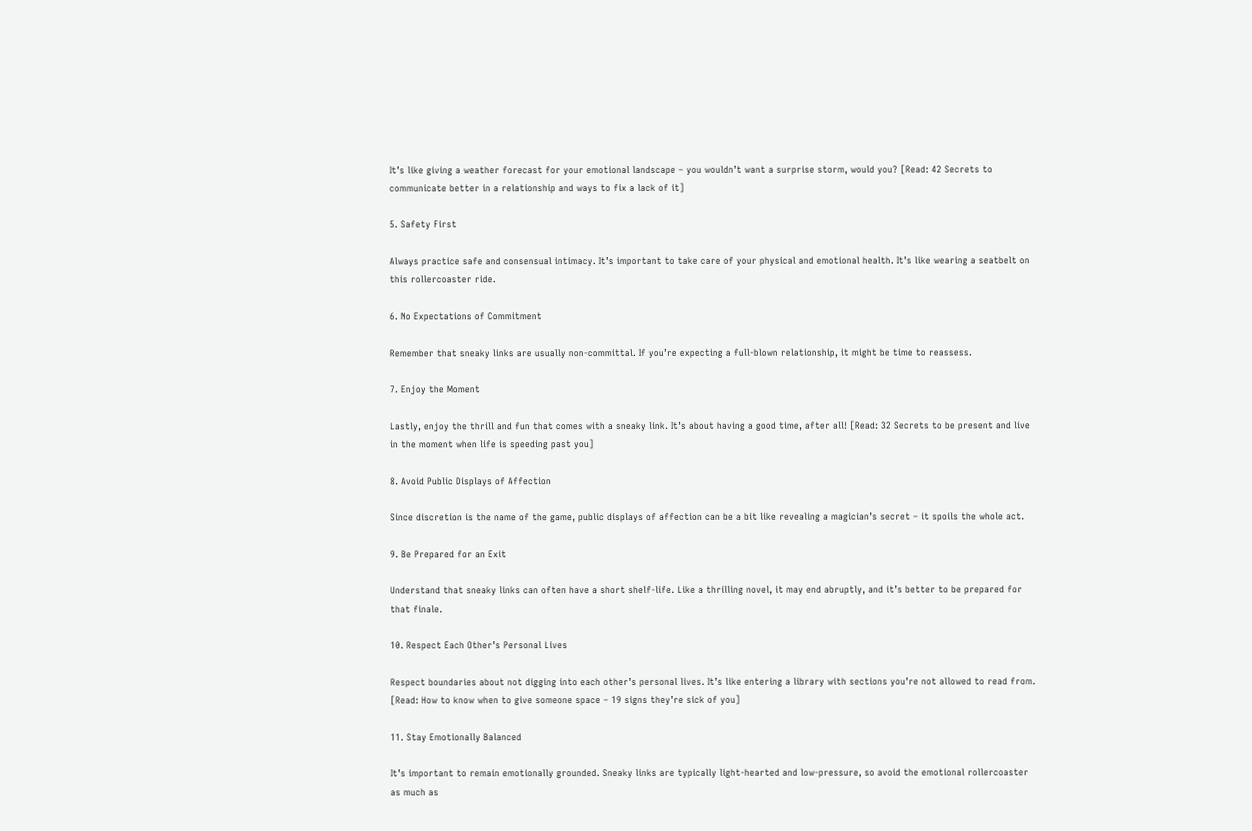It’s like giving a weather forecast for your emotional landscape – you wouldn’t want a surprise storm, would you? [Read: 42 Secrets to communicate better in a relationship and ways to fix a lack of it]

5. Safety First

Always practice safe and consensual intimacy. It’s important to take care of your physical and emotional health. It’s like wearing a seatbelt on this rollercoaster ride.

6. No Expectations of Commitment

Remember that sneaky links are usually non-committal. If you’re expecting a full-blown relationship, it might be time to reassess.

7. Enjoy the Moment

Lastly, enjoy the thrill and fun that comes with a sneaky link. It’s about having a good time, after all! [Read: 32 Secrets to be present and live in the moment when life is speeding past you]

8. Avoid Public Displays of Affection

Since discretion is the name of the game, public displays of affection can be a bit like revealing a magician’s secret – it spoils the whole act.

9. Be Prepared for an Exit

Understand that sneaky links can often have a short shelf-life. Like a thrilling novel, it may end abruptly, and it’s better to be prepared for that finale.

10. Respect Each Other’s Personal Lives

Respect boundaries about not digging into each other’s personal lives. It’s like entering a library with sections you’re not allowed to read from. [Read: How to know when to give someone space – 19 signs they’re sick of you]

11. Stay Emotionally Balanced

It’s important to remain emotionally grounded. Sneaky links are typically light-hearted and low-pressure, so avoid the emotional rollercoaster as much as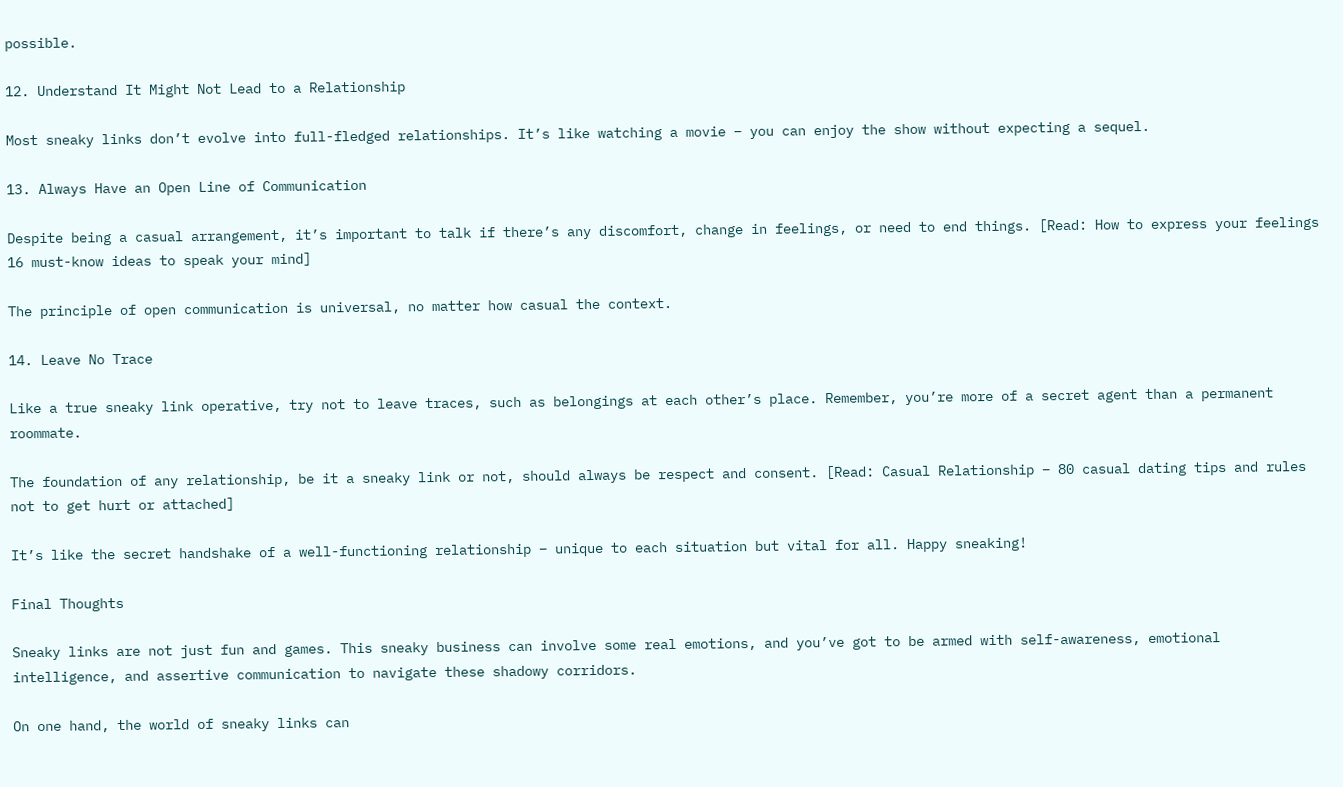possible.

12. Understand It Might Not Lead to a Relationship

Most sneaky links don’t evolve into full-fledged relationships. It’s like watching a movie – you can enjoy the show without expecting a sequel.

13. Always Have an Open Line of Communication

Despite being a casual arrangement, it’s important to talk if there’s any discomfort, change in feelings, or need to end things. [Read: How to express your feelings 16 must-know ideas to speak your mind]

The principle of open communication is universal, no matter how casual the context.

14. Leave No Trace

Like a true sneaky link operative, try not to leave traces, such as belongings at each other’s place. Remember, you’re more of a secret agent than a permanent roommate.

The foundation of any relationship, be it a sneaky link or not, should always be respect and consent. [Read: Casual Relationship – 80 casual dating tips and rules not to get hurt or attached]

It’s like the secret handshake of a well-functioning relationship – unique to each situation but vital for all. Happy sneaking!

Final Thoughts

Sneaky links are not just fun and games. This sneaky business can involve some real emotions, and you’ve got to be armed with self-awareness, emotional intelligence, and assertive communication to navigate these shadowy corridors.

On one hand, the world of sneaky links can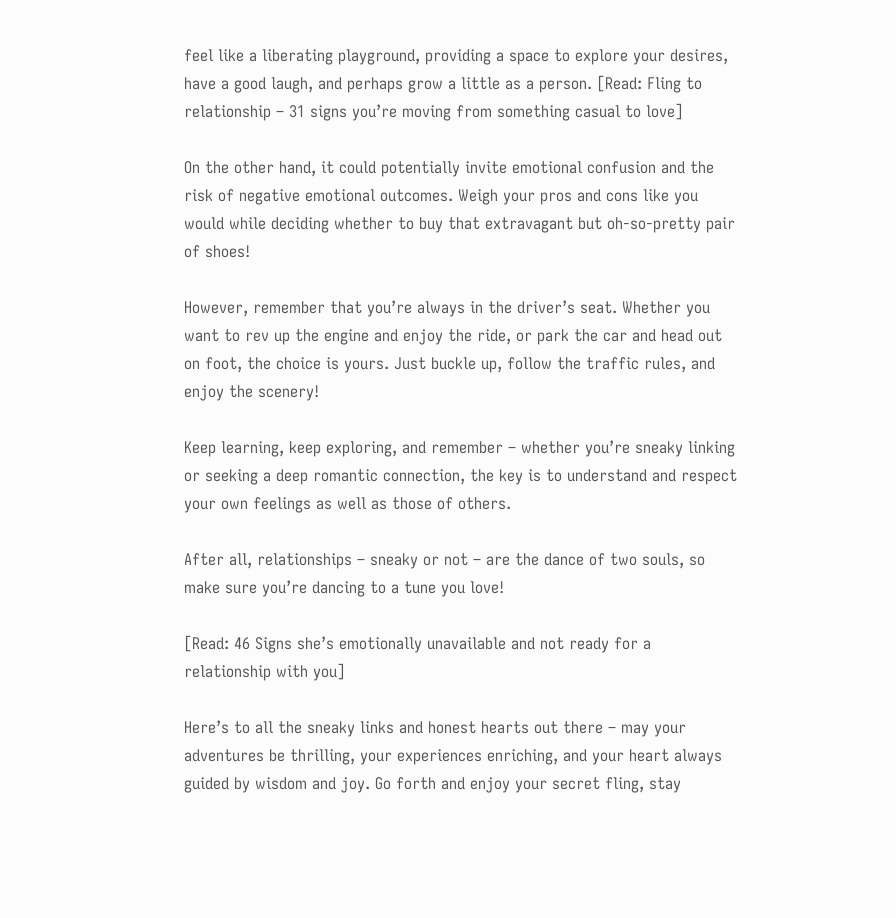feel like a liberating playground, providing a space to explore your desires, have a good laugh, and perhaps grow a little as a person. [Read: Fling to relationship – 31 signs you’re moving from something casual to love]

On the other hand, it could potentially invite emotional confusion and the risk of negative emotional outcomes. Weigh your pros and cons like you would while deciding whether to buy that extravagant but oh-so-pretty pair of shoes!

However, remember that you’re always in the driver’s seat. Whether you want to rev up the engine and enjoy the ride, or park the car and head out on foot, the choice is yours. Just buckle up, follow the traffic rules, and enjoy the scenery!

Keep learning, keep exploring, and remember – whether you’re sneaky linking or seeking a deep romantic connection, the key is to understand and respect your own feelings as well as those of others.

After all, relationships – sneaky or not – are the dance of two souls, so make sure you’re dancing to a tune you love!

[Read: 46 Signs she’s emotionally unavailable and not ready for a relationship with you]

Here’s to all the sneaky links and honest hearts out there – may your adventures be thrilling, your experiences enriching, and your heart always guided by wisdom and joy. Go forth and enjoy your secret fling, stay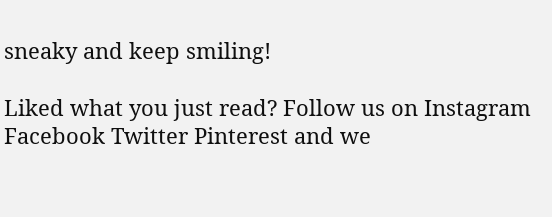sneaky and keep smiling!

Liked what you just read? Follow us on Instagram Facebook Twitter Pinterest and we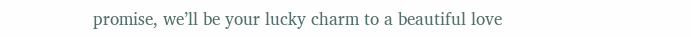promise, we’ll be your lucky charm to a beautiful love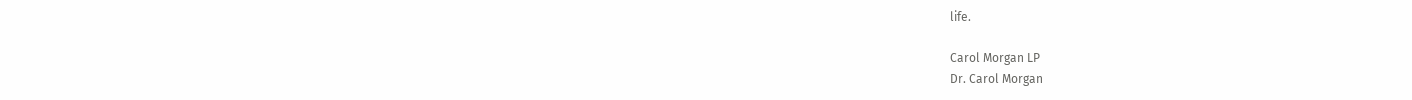life.

Carol Morgan LP
Dr. Carol Morgan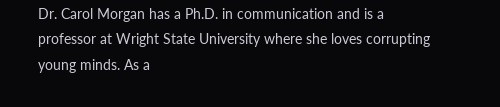Dr. Carol Morgan has a Ph.D. in communication and is a professor at Wright State University where she loves corrupting young minds. As a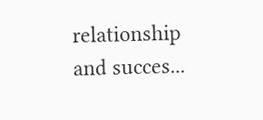relationship and succes...